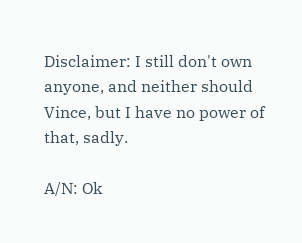Disclaimer: I still don't own anyone, and neither should Vince, but I have no power of that, sadly.

A/N: Ok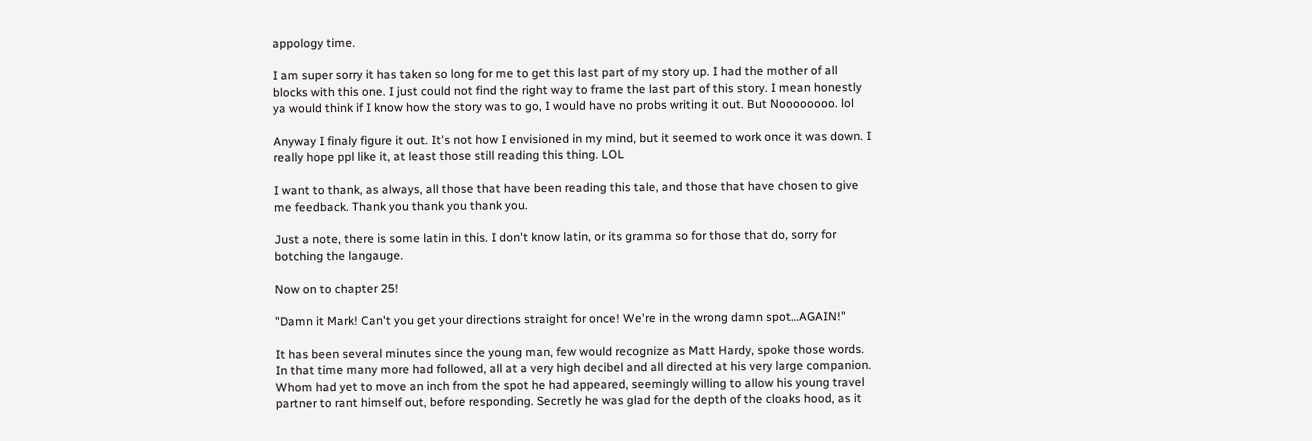appology time.

I am super sorry it has taken so long for me to get this last part of my story up. I had the mother of all blocks with this one. I just could not find the right way to frame the last part of this story. I mean honestly ya would think if I know how the story was to go, I would have no probs writing it out. But Noooooooo. lol

Anyway I finaly figure it out. It's not how I envisioned in my mind, but it seemed to work once it was down. I really hope ppl like it, at least those still reading this thing. LOL

I want to thank, as always, all those that have been reading this tale, and those that have chosen to give me feedback. Thank you thank you thank you.

Just a note, there is some latin in this. I don't know latin, or its gramma so for those that do, sorry for botching the langauge.

Now on to chapter 25!

"Damn it Mark! Can't you get your directions straight for once! We're in the wrong damn spot…AGAIN!"

It has been several minutes since the young man, few would recognize as Matt Hardy, spoke those words. In that time many more had followed, all at a very high decibel and all directed at his very large companion. Whom had yet to move an inch from the spot he had appeared, seemingly willing to allow his young travel partner to rant himself out, before responding. Secretly he was glad for the depth of the cloaks hood, as it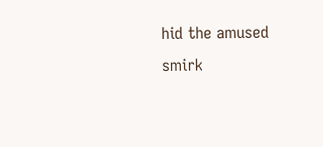hid the amused smirk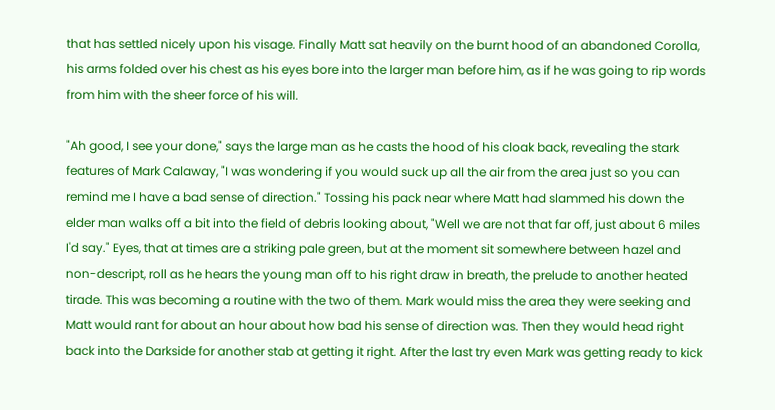that has settled nicely upon his visage. Finally Matt sat heavily on the burnt hood of an abandoned Corolla, his arms folded over his chest as his eyes bore into the larger man before him, as if he was going to rip words from him with the sheer force of his will.

"Ah good, I see your done," says the large man as he casts the hood of his cloak back, revealing the stark features of Mark Calaway, "I was wondering if you would suck up all the air from the area just so you can remind me I have a bad sense of direction." Tossing his pack near where Matt had slammed his down the elder man walks off a bit into the field of debris looking about, "Well we are not that far off, just about 6 miles I'd say." Eyes, that at times are a striking pale green, but at the moment sit somewhere between hazel and non-descript, roll as he hears the young man off to his right draw in breath, the prelude to another heated tirade. This was becoming a routine with the two of them. Mark would miss the area they were seeking and Matt would rant for about an hour about how bad his sense of direction was. Then they would head right back into the Darkside for another stab at getting it right. After the last try even Mark was getting ready to kick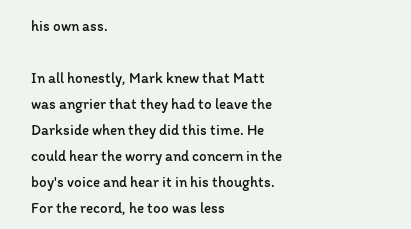his own ass.

In all honestly, Mark knew that Matt was angrier that they had to leave the Darkside when they did this time. He could hear the worry and concern in the boy's voice and hear it in his thoughts. For the record, he too was less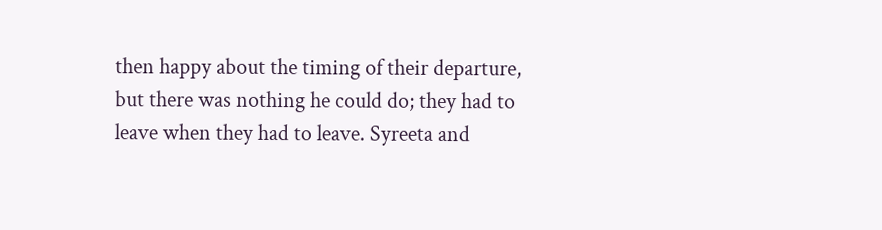then happy about the timing of their departure, but there was nothing he could do; they had to leave when they had to leave. Syreeta and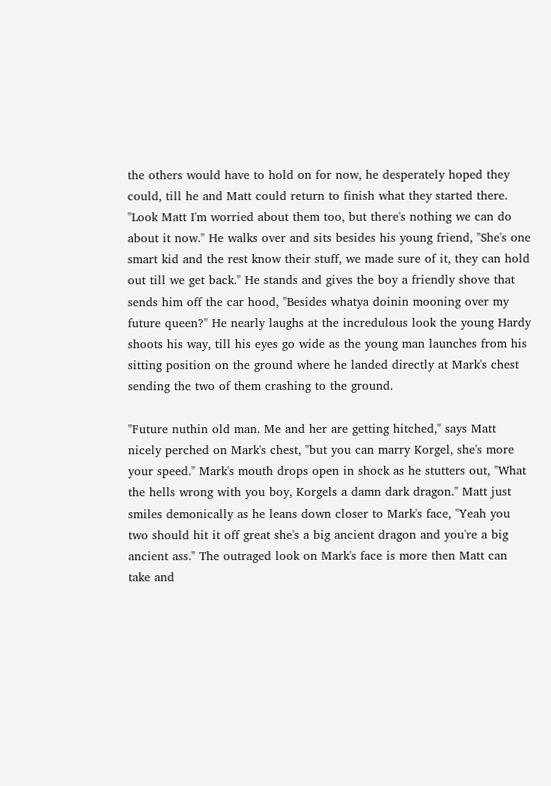the others would have to hold on for now, he desperately hoped they could, till he and Matt could return to finish what they started there. "Look Matt I'm worried about them too, but there's nothing we can do about it now." He walks over and sits besides his young friend, "She's one smart kid and the rest know their stuff, we made sure of it, they can hold out till we get back." He stands and gives the boy a friendly shove that sends him off the car hood, "Besides whatya doinin mooning over my future queen?" He nearly laughs at the incredulous look the young Hardy shoots his way, till his eyes go wide as the young man launches from his sitting position on the ground where he landed directly at Mark's chest sending the two of them crashing to the ground.

"Future nuthin old man. Me and her are getting hitched," says Matt nicely perched on Mark's chest, "but you can marry Korgel, she's more your speed." Mark's mouth drops open in shock as he stutters out, "What the hells wrong with you boy, Korgels a damn dark dragon." Matt just smiles demonically as he leans down closer to Mark's face, "Yeah you two should hit it off great she's a big ancient dragon and you're a big ancient ass." The outraged look on Mark's face is more then Matt can take and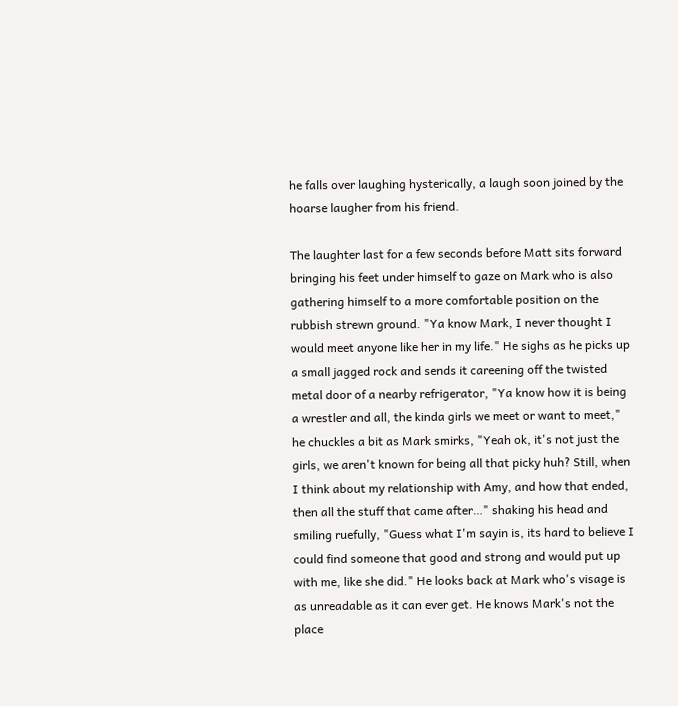he falls over laughing hysterically, a laugh soon joined by the hoarse laugher from his friend.

The laughter last for a few seconds before Matt sits forward bringing his feet under himself to gaze on Mark who is also gathering himself to a more comfortable position on the rubbish strewn ground. "Ya know Mark, I never thought I would meet anyone like her in my life." He sighs as he picks up a small jagged rock and sends it careening off the twisted metal door of a nearby refrigerator, "Ya know how it is being a wrestler and all, the kinda girls we meet or want to meet," he chuckles a bit as Mark smirks, "Yeah ok, it's not just the girls, we aren't known for being all that picky huh? Still, when I think about my relationship with Amy, and how that ended, then all the stuff that came after…" shaking his head and smiling ruefully, "Guess what I'm sayin is, its hard to believe I could find someone that good and strong and would put up with me, like she did." He looks back at Mark who's visage is as unreadable as it can ever get. He knows Mark's not the place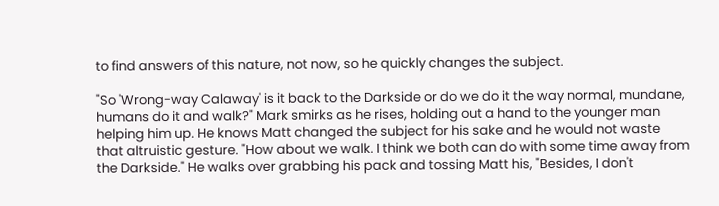to find answers of this nature, not now, so he quickly changes the subject.

"So 'Wrong-way Calaway' is it back to the Darkside or do we do it the way normal, mundane, humans do it and walk?" Mark smirks as he rises, holding out a hand to the younger man helping him up. He knows Matt changed the subject for his sake and he would not waste that altruistic gesture. "How about we walk. I think we both can do with some time away from the Darkside." He walks over grabbing his pack and tossing Matt his, "Besides, I don't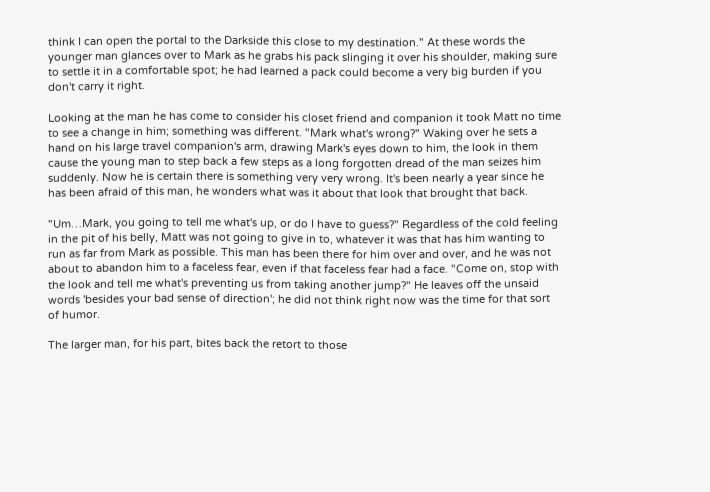think I can open the portal to the Darkside this close to my destination." At these words the younger man glances over to Mark as he grabs his pack slinging it over his shoulder, making sure to settle it in a comfortable spot; he had learned a pack could become a very big burden if you don't carry it right.

Looking at the man he has come to consider his closet friend and companion it took Matt no time to see a change in him; something was different. "Mark what's wrong?" Waking over he sets a hand on his large travel companion's arm, drawing Mark's eyes down to him, the look in them cause the young man to step back a few steps as a long forgotten dread of the man seizes him suddenly. Now he is certain there is something very very wrong. It's been nearly a year since he has been afraid of this man, he wonders what was it about that look that brought that back.

"Um…Mark, you going to tell me what's up, or do I have to guess?" Regardless of the cold feeling in the pit of his belly, Matt was not going to give in to, whatever it was that has him wanting to run as far from Mark as possible. This man has been there for him over and over, and he was not about to abandon him to a faceless fear, even if that faceless fear had a face. "Come on, stop with the look and tell me what's preventing us from taking another jump?" He leaves off the unsaid words 'besides your bad sense of direction'; he did not think right now was the time for that sort of humor.

The larger man, for his part, bites back the retort to those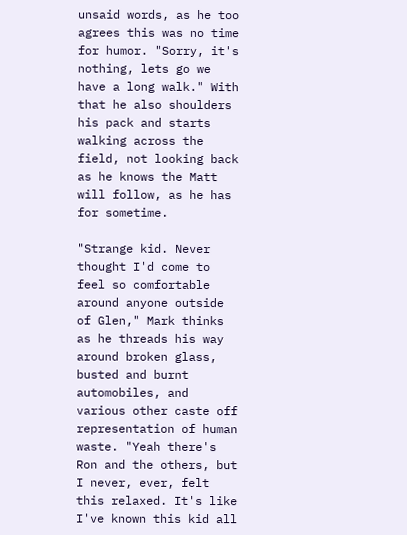unsaid words, as he too agrees this was no time for humor. "Sorry, it's nothing, lets go we have a long walk." With that he also shoulders his pack and starts walking across the field, not looking back as he knows the Matt will follow, as he has for sometime.

"Strange kid. Never thought I'd come to feel so comfortable around anyone outside of Glen," Mark thinks as he threads his way around broken glass, busted and burnt automobiles, and various other caste off representation of human waste. "Yeah there's Ron and the others, but I never, ever, felt this relaxed. It's like I've known this kid all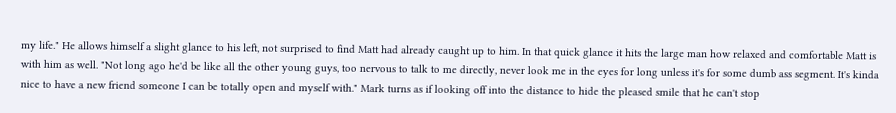my life." He allows himself a slight glance to his left, not surprised to find Matt had already caught up to him. In that quick glance it hits the large man how relaxed and comfortable Matt is with him as well. "Not long ago he'd be like all the other young guys, too nervous to talk to me directly, never look me in the eyes for long unless it's for some dumb ass segment. It's kinda nice to have a new friend someone I can be totally open and myself with." Mark turns as if looking off into the distance to hide the pleased smile that he can't stop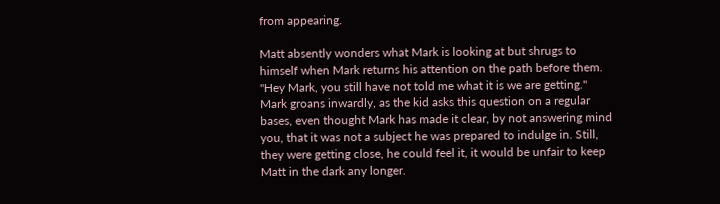from appearing.

Matt absently wonders what Mark is looking at but shrugs to himself when Mark returns his attention on the path before them. "Hey Mark, you still have not told me what it is we are getting." Mark groans inwardly, as the kid asks this question on a regular bases, even thought Mark has made it clear, by not answering mind you, that it was not a subject he was prepared to indulge in. Still, they were getting close, he could feel it, it would be unfair to keep Matt in the dark any longer.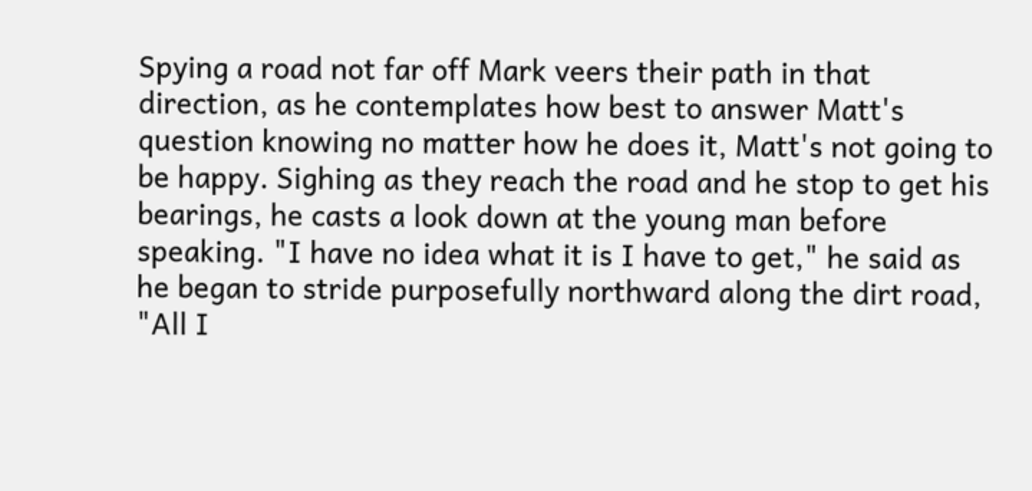Spying a road not far off Mark veers their path in that direction, as he contemplates how best to answer Matt's question knowing no matter how he does it, Matt's not going to be happy. Sighing as they reach the road and he stop to get his bearings, he casts a look down at the young man before speaking. "I have no idea what it is I have to get," he said as he began to stride purposefully northward along the dirt road, "All I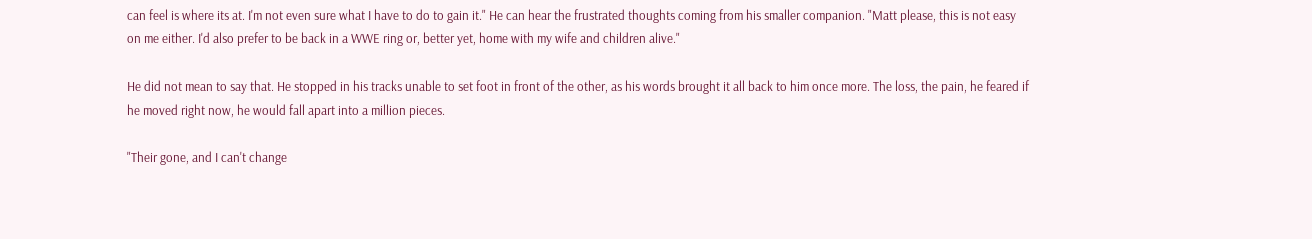can feel is where its at. I'm not even sure what I have to do to gain it." He can hear the frustrated thoughts coming from his smaller companion. "Matt please, this is not easy on me either. I'd also prefer to be back in a WWE ring or, better yet, home with my wife and children alive."

He did not mean to say that. He stopped in his tracks unable to set foot in front of the other, as his words brought it all back to him once more. The loss, the pain, he feared if he moved right now, he would fall apart into a million pieces.

"Their gone, and I can't change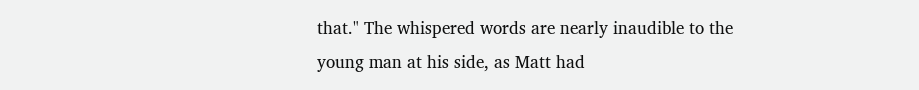that." The whispered words are nearly inaudible to the young man at his side, as Matt had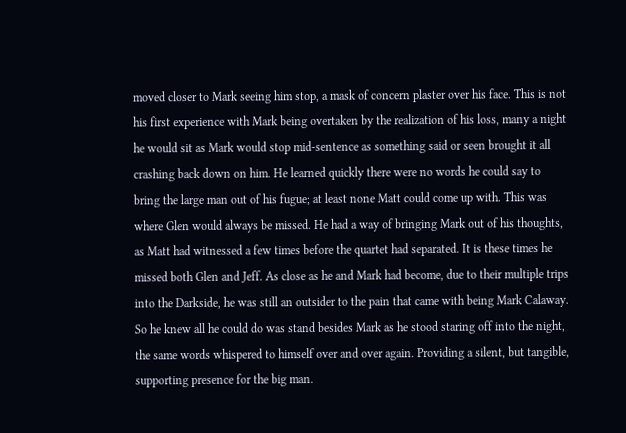moved closer to Mark seeing him stop, a mask of concern plaster over his face. This is not his first experience with Mark being overtaken by the realization of his loss, many a night he would sit as Mark would stop mid-sentence as something said or seen brought it all crashing back down on him. He learned quickly there were no words he could say to bring the large man out of his fugue; at least none Matt could come up with. This was where Glen would always be missed. He had a way of bringing Mark out of his thoughts, as Matt had witnessed a few times before the quartet had separated. It is these times he missed both Glen and Jeff. As close as he and Mark had become, due to their multiple trips into the Darkside, he was still an outsider to the pain that came with being Mark Calaway. So he knew all he could do was stand besides Mark as he stood staring off into the night, the same words whispered to himself over and over again. Providing a silent, but tangible, supporting presence for the big man.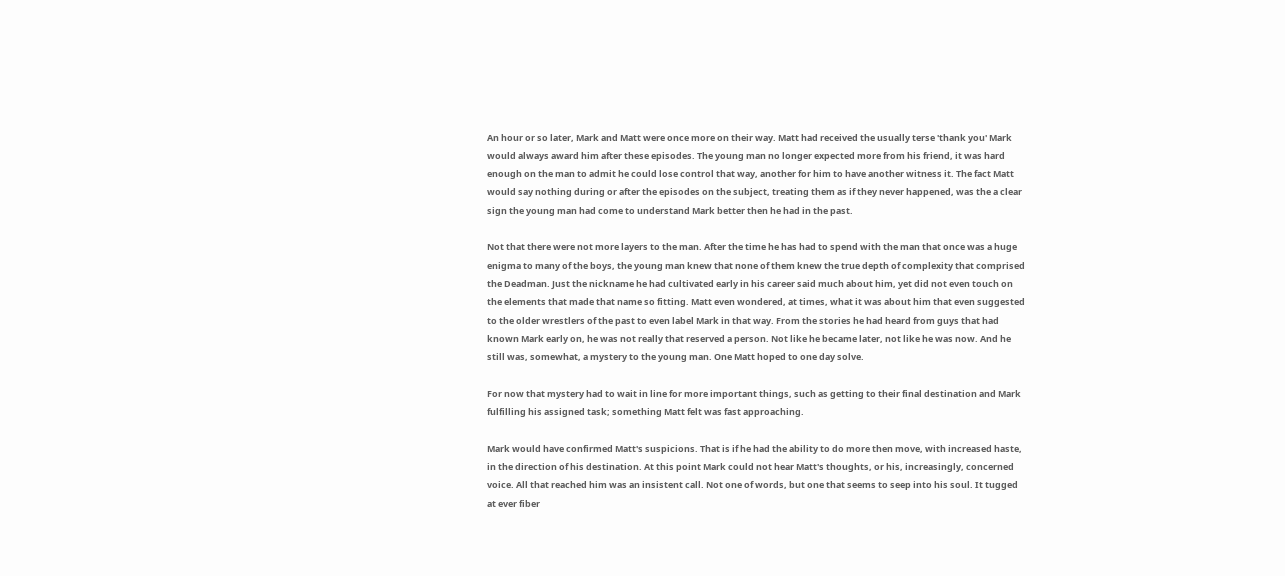An hour or so later, Mark and Matt were once more on their way. Matt had received the usually terse 'thank you' Mark would always award him after these episodes. The young man no longer expected more from his friend, it was hard enough on the man to admit he could lose control that way, another for him to have another witness it. The fact Matt would say nothing during or after the episodes on the subject, treating them as if they never happened, was the a clear sign the young man had come to understand Mark better then he had in the past.

Not that there were not more layers to the man. After the time he has had to spend with the man that once was a huge enigma to many of the boys, the young man knew that none of them knew the true depth of complexity that comprised the Deadman. Just the nickname he had cultivated early in his career said much about him, yet did not even touch on the elements that made that name so fitting. Matt even wondered, at times, what it was about him that even suggested to the older wrestlers of the past to even label Mark in that way. From the stories he had heard from guys that had known Mark early on, he was not really that reserved a person. Not like he became later, not like he was now. And he still was, somewhat, a mystery to the young man. One Matt hoped to one day solve.

For now that mystery had to wait in line for more important things, such as getting to their final destination and Mark fulfilling his assigned task; something Matt felt was fast approaching.

Mark would have confirmed Matt's suspicions. That is if he had the ability to do more then move, with increased haste, in the direction of his destination. At this point Mark could not hear Matt's thoughts, or his, increasingly, concerned voice. All that reached him was an insistent call. Not one of words, but one that seems to seep into his soul. It tugged at ever fiber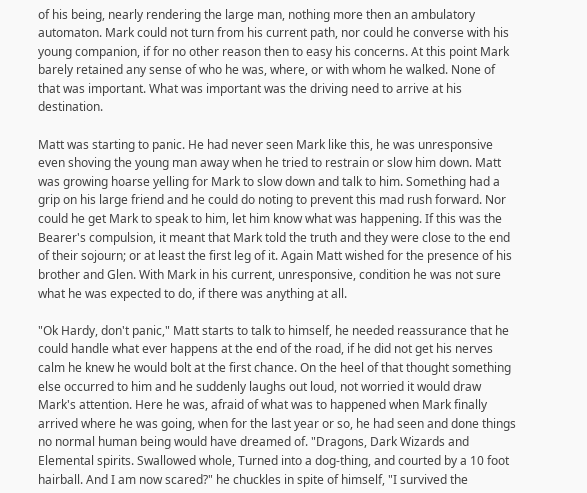of his being, nearly rendering the large man, nothing more then an ambulatory automaton. Mark could not turn from his current path, nor could he converse with his young companion, if for no other reason then to easy his concerns. At this point Mark barely retained any sense of who he was, where, or with whom he walked. None of that was important. What was important was the driving need to arrive at his destination.

Matt was starting to panic. He had never seen Mark like this, he was unresponsive even shoving the young man away when he tried to restrain or slow him down. Matt was growing hoarse yelling for Mark to slow down and talk to him. Something had a grip on his large friend and he could do noting to prevent this mad rush forward. Nor could he get Mark to speak to him, let him know what was happening. If this was the Bearer's compulsion, it meant that Mark told the truth and they were close to the end of their sojourn; or at least the first leg of it. Again Matt wished for the presence of his brother and Glen. With Mark in his current, unresponsive, condition he was not sure what he was expected to do, if there was anything at all.

"Ok Hardy, don't panic," Matt starts to talk to himself, he needed reassurance that he could handle what ever happens at the end of the road, if he did not get his nerves calm he knew he would bolt at the first chance. On the heel of that thought something else occurred to him and he suddenly laughs out loud, not worried it would draw Mark's attention. Here he was, afraid of what was to happened when Mark finally arrived where he was going, when for the last year or so, he had seen and done things no normal human being would have dreamed of. "Dragons, Dark Wizards and Elemental spirits. Swallowed whole, Turned into a dog-thing, and courted by a 10 foot hairball. And I am now scared?" he chuckles in spite of himself, "I survived the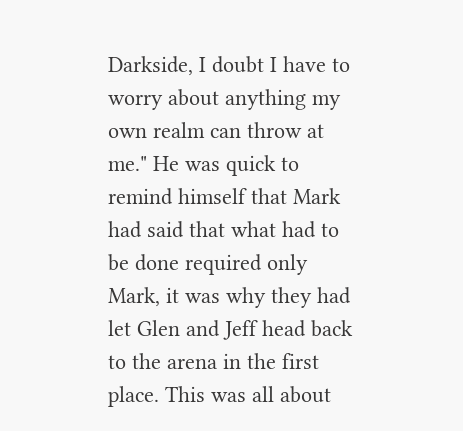Darkside, I doubt I have to worry about anything my own realm can throw at me." He was quick to remind himself that Mark had said that what had to be done required only Mark, it was why they had let Glen and Jeff head back to the arena in the first place. This was all about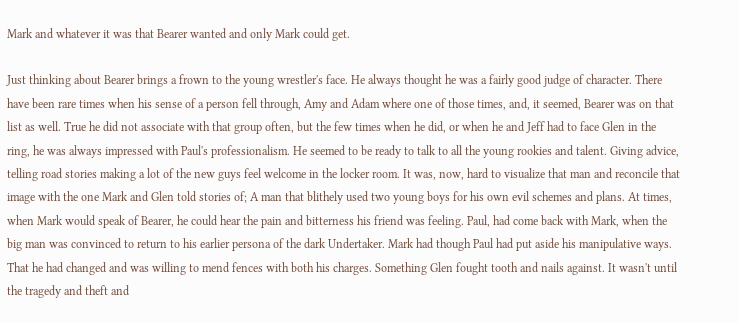Mark and whatever it was that Bearer wanted and only Mark could get.

Just thinking about Bearer brings a frown to the young wrestler's face. He always thought he was a fairly good judge of character. There have been rare times when his sense of a person fell through, Amy and Adam where one of those times, and, it seemed, Bearer was on that list as well. True he did not associate with that group often, but the few times when he did, or when he and Jeff had to face Glen in the ring, he was always impressed with Paul's professionalism. He seemed to be ready to talk to all the young rookies and talent. Giving advice, telling road stories making a lot of the new guys feel welcome in the locker room. It was, now, hard to visualize that man and reconcile that image with the one Mark and Glen told stories of; A man that blithely used two young boys for his own evil schemes and plans. At times, when Mark would speak of Bearer, he could hear the pain and bitterness his friend was feeling. Paul, had come back with Mark, when the big man was convinced to return to his earlier persona of the dark Undertaker. Mark had though Paul had put aside his manipulative ways. That he had changed and was willing to mend fences with both his charges. Something Glen fought tooth and nails against. It wasn't until the tragedy and theft and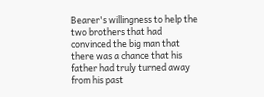Bearer's willingness to help the two brothers that had convinced the big man that there was a chance that his father had truly turned away from his past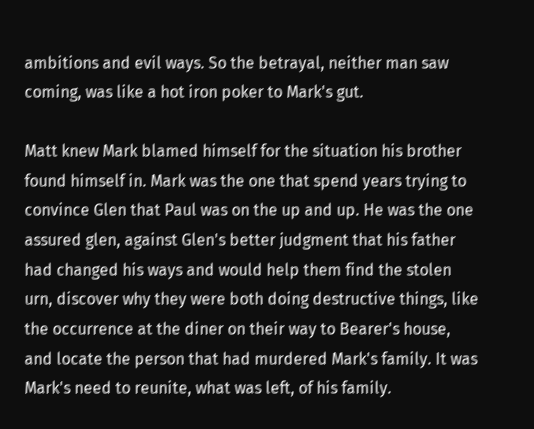ambitions and evil ways. So the betrayal, neither man saw coming, was like a hot iron poker to Mark's gut.

Matt knew Mark blamed himself for the situation his brother found himself in. Mark was the one that spend years trying to convince Glen that Paul was on the up and up. He was the one assured glen, against Glen's better judgment that his father had changed his ways and would help them find the stolen urn, discover why they were both doing destructive things, like the occurrence at the diner on their way to Bearer's house, and locate the person that had murdered Mark's family. It was Mark's need to reunite, what was left, of his family.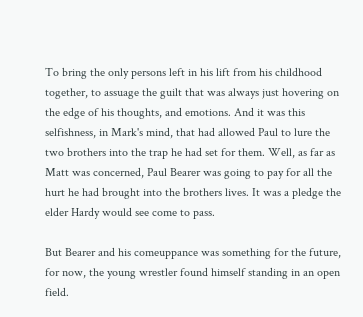To bring the only persons left in his lift from his childhood together, to assuage the guilt that was always just hovering on the edge of his thoughts, and emotions. And it was this selfishness, in Mark's mind, that had allowed Paul to lure the two brothers into the trap he had set for them. Well, as far as Matt was concerned, Paul Bearer was going to pay for all the hurt he had brought into the brothers lives. It was a pledge the elder Hardy would see come to pass.

But Bearer and his comeuppance was something for the future, for now, the young wrestler found himself standing in an open field.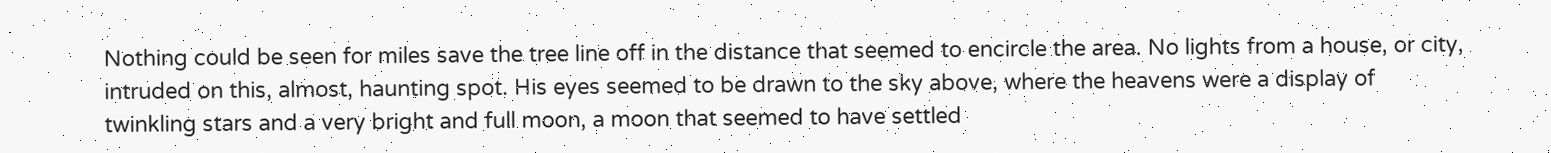Nothing could be seen for miles save the tree line off in the distance that seemed to encircle the area. No lights from a house, or city, intruded on this, almost, haunting spot. His eyes seemed to be drawn to the sky above, where the heavens were a display of twinkling stars and a very bright and full moon, a moon that seemed to have settled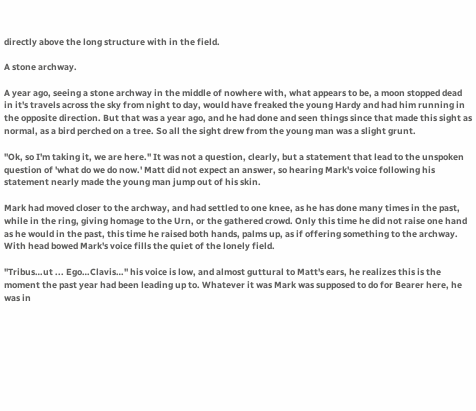directly above the long structure with in the field.

A stone archway.

A year ago, seeing a stone archway in the middle of nowhere with, what appears to be, a moon stopped dead in it's travels across the sky from night to day, would have freaked the young Hardy and had him running in the opposite direction. But that was a year ago, and he had done and seen things since that made this sight as normal, as a bird perched on a tree. So all the sight drew from the young man was a slight grunt.

"Ok, so I'm taking it, we are here." It was not a question, clearly, but a statement that lead to the unspoken question of 'what do we do now.' Matt did not expect an answer, so hearing Mark's voice following his statement nearly made the young man jump out of his skin.

Mark had moved closer to the archway, and had settled to one knee, as he has done many times in the past, while in the ring, giving homage to the Urn, or the gathered crowd. Only this time he did not raise one hand as he would in the past, this time he raised both hands, palms up, as if offering something to the archway. With head bowed Mark's voice fills the quiet of the lonely field.

"Tribus…ut ... Ego…Clavis…" his voice is low, and almost guttural to Matt's ears, he realizes this is the moment the past year had been leading up to. Whatever it was Mark was supposed to do for Bearer here, he was in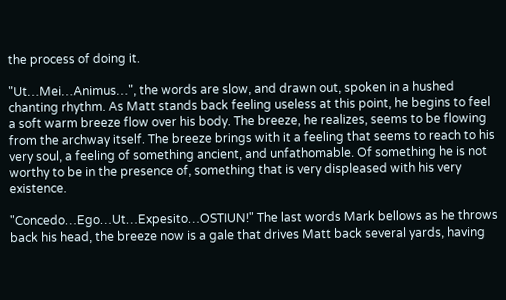the process of doing it.

"Ut…Mei…Animus…", the words are slow, and drawn out, spoken in a hushed chanting rhythm. As Matt stands back feeling useless at this point, he begins to feel a soft warm breeze flow over his body. The breeze, he realizes, seems to be flowing from the archway itself. The breeze brings with it a feeling that seems to reach to his very soul, a feeling of something ancient, and unfathomable. Of something he is not worthy to be in the presence of, something that is very displeased with his very existence.

"Concedo…Ego…Ut…Expesito…OSTIUN!" The last words Mark bellows as he throws back his head, the breeze now is a gale that drives Matt back several yards, having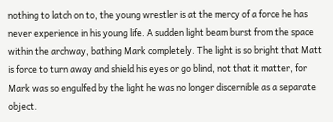nothing to latch on to, the young wrestler is at the mercy of a force he has never experience in his young life. A sudden light beam burst from the space within the archway, bathing Mark completely. The light is so bright that Matt is force to turn away and shield his eyes or go blind, not that it matter, for Mark was so engulfed by the light he was no longer discernible as a separate object.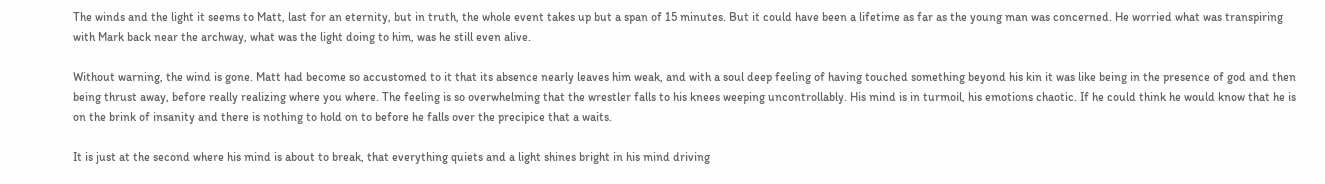The winds and the light it seems to Matt, last for an eternity, but in truth, the whole event takes up but a span of 15 minutes. But it could have been a lifetime as far as the young man was concerned. He worried what was transpiring with Mark back near the archway, what was the light doing to him, was he still even alive.

Without warning, the wind is gone. Matt had become so accustomed to it that its absence nearly leaves him weak, and with a soul deep feeling of having touched something beyond his kin it was like being in the presence of god and then being thrust away, before really realizing where you where. The feeling is so overwhelming that the wrestler falls to his knees weeping uncontrollably. His mind is in turmoil, his emotions chaotic. If he could think he would know that he is on the brink of insanity and there is nothing to hold on to before he falls over the precipice that a waits.

It is just at the second where his mind is about to break, that everything quiets and a light shines bright in his mind driving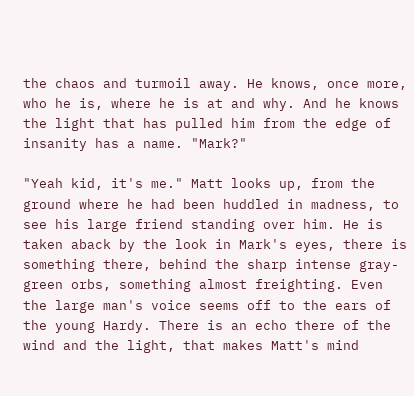the chaos and turmoil away. He knows, once more, who he is, where he is at and why. And he knows the light that has pulled him from the edge of insanity has a name. "Mark?"

"Yeah kid, it's me." Matt looks up, from the ground where he had been huddled in madness, to see his large friend standing over him. He is taken aback by the look in Mark's eyes, there is something there, behind the sharp intense gray-green orbs, something almost freighting. Even the large man's voice seems off to the ears of the young Hardy. There is an echo there of the wind and the light, that makes Matt's mind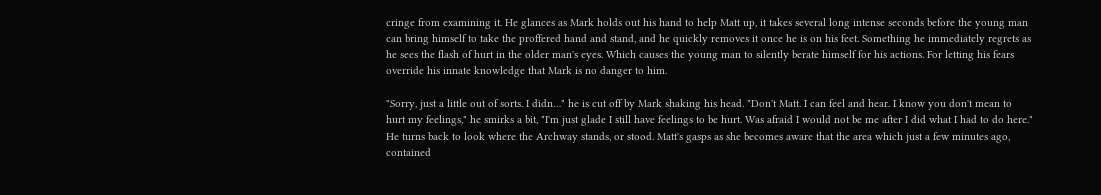cringe from examining it. He glances as Mark holds out his hand to help Matt up, it takes several long intense seconds before the young man can bring himself to take the proffered hand and stand, and he quickly removes it once he is on his feet. Something he immediately regrets as he sees the flash of hurt in the older man's eyes. Which causes the young man to silently berate himself for his actions. For letting his fears override his innate knowledge that Mark is no danger to him.

"Sorry, just a little out of sorts. I didn…" he is cut off by Mark shaking his head. "Don't Matt. I can feel and hear. I know you don't mean to hurt my feelings," he smirks a bit, "I'm just glade I still have feelings to be hurt. Was afraid I would not be me after I did what I had to do here." He turns back to look where the Archway stands, or stood. Matt's gasps as she becomes aware that the area which just a few minutes ago, contained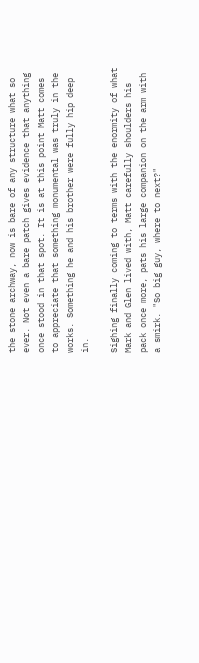the stone archway, now is bare of any structure what so ever. Not even a bare patch gives evidence that anything once stood in that spot. It is at this point Matt comes to appreciate that something monumental was truly in the works. Something he and his brother were fully hip deep in.

Sighing finally coming to terms with the enormity of what Mark and Glen lived with, Matt carefully shoulders his pack once more, pats his large companion on the arm with a smirk. "So big guy, where to next?"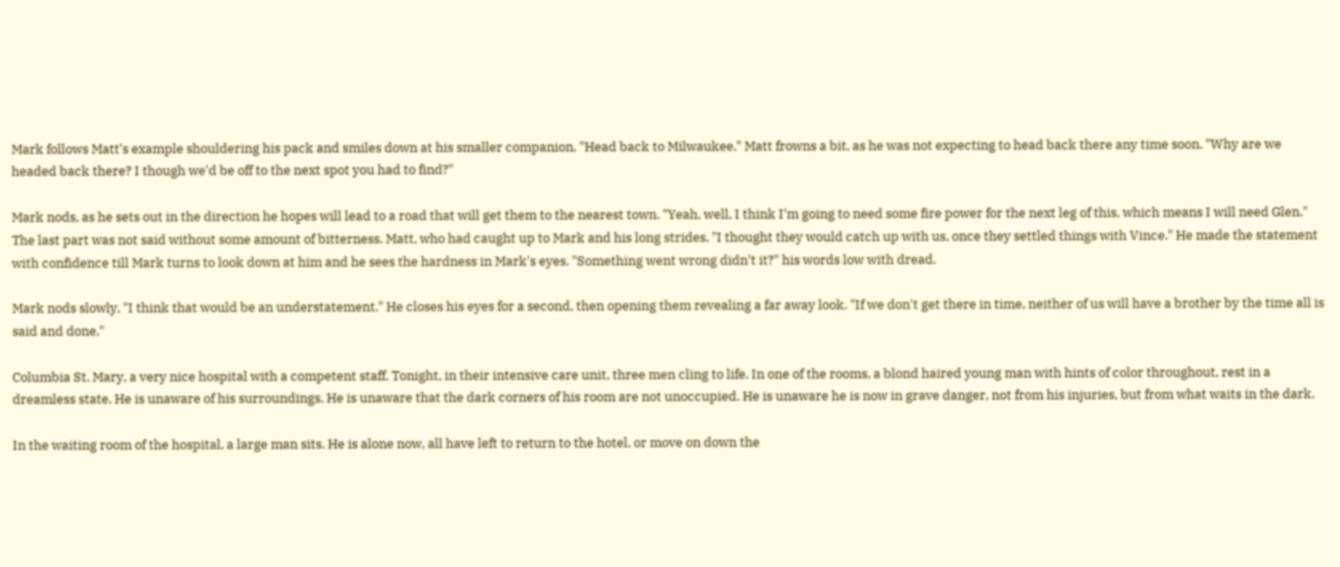Mark follows Matt's example shouldering his pack and smiles down at his smaller companion. "Head back to Milwaukee." Matt frowns a bit, as he was not expecting to head back there any time soon. "Why are we headed back there? I though we'd be off to the next spot you had to find?"

Mark nods, as he sets out in the direction he hopes will lead to a road that will get them to the nearest town. "Yeah, well, I think I'm going to need some fire power for the next leg of this, which means I will need Glen." The last part was not said without some amount of bitterness. Matt, who had caught up to Mark and his long strides, "I thought they would catch up with us, once they settled things with Vince." He made the statement with confidence till Mark turns to look down at him and he sees the hardness in Mark's eyes. "Something went wrong didn't it?" his words low with dread.

Mark nods slowly, "I think that would be an understatement." He closes his eyes for a second, then opening them revealing a far away look. "If we don't get there in time, neither of us will have a brother by the time all is said and done."

Columbia St. Mary, a very nice hospital with a competent staff. Tonight, in their intensive care unit, three men cling to life. In one of the rooms, a blond haired young man with hints of color throughout, rest in a dreamless state. He is unaware of his surroundings. He is unaware that the dark corners of his room are not unoccupied. He is unaware he is now in grave danger, not from his injuries, but from what waits in the dark.

In the waiting room of the hospital, a large man sits. He is alone now, all have left to return to the hotel, or move on down the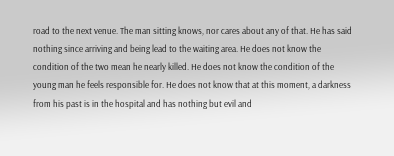road to the next venue. The man sitting knows, nor cares about any of that. He has said nothing since arriving and being lead to the waiting area. He does not know the condition of the two mean he nearly killed. He does not know the condition of the young man he feels responsible for. He does not know that at this moment, a darkness from his past is in the hospital and has nothing but evil and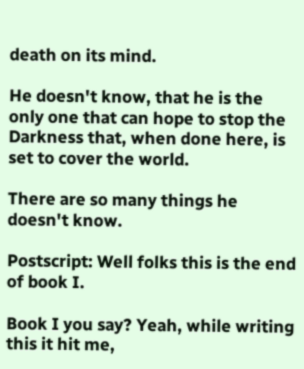death on its mind.

He doesn't know, that he is the only one that can hope to stop the Darkness that, when done here, is set to cover the world.

There are so many things he doesn't know.

Postscript: Well folks this is the end of book I.

Book I you say? Yeah, while writing this it hit me,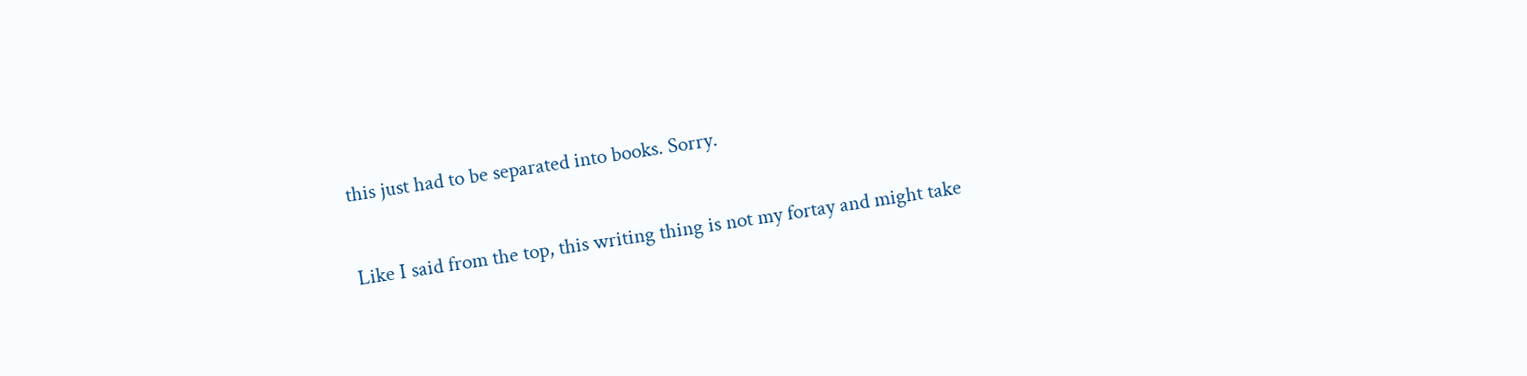this just had to be separated into books. Sorry.

Like I said from the top, this writing thing is not my fortay and might take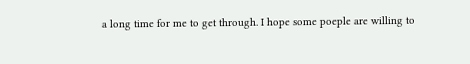a long time for me to get through. I hope some poeple are willing to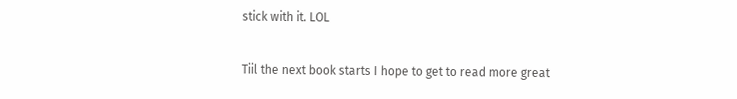stick with it. LOL

Tiil the next book starts I hope to get to read more great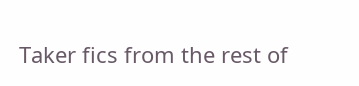Taker fics from the rest of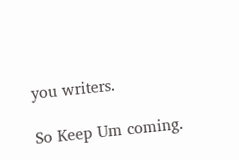you writers.

So Keep Um coming.